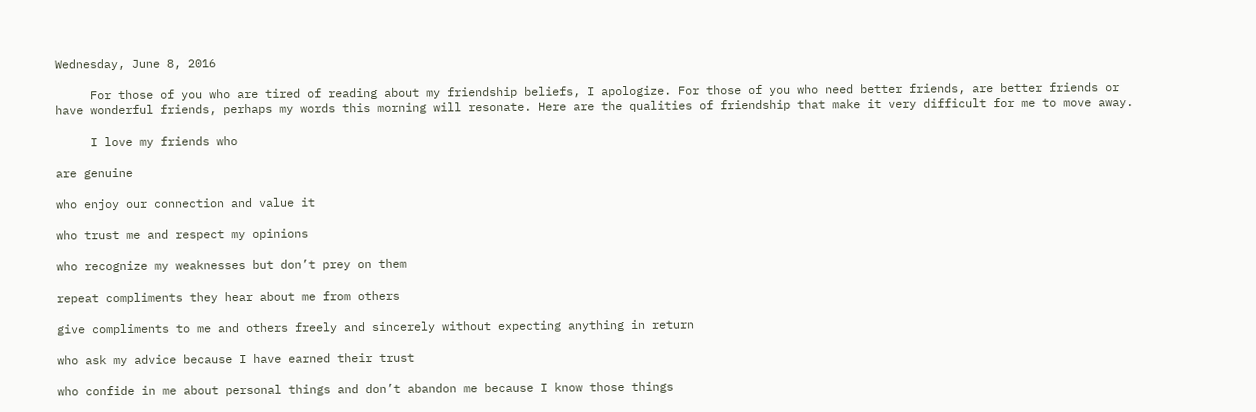Wednesday, June 8, 2016

     For those of you who are tired of reading about my friendship beliefs, I apologize. For those of you who need better friends, are better friends or have wonderful friends, perhaps my words this morning will resonate. Here are the qualities of friendship that make it very difficult for me to move away.

     I love my friends who

are genuine

who enjoy our connection and value it

who trust me and respect my opinions

who recognize my weaknesses but don’t prey on them

repeat compliments they hear about me from others

give compliments to me and others freely and sincerely without expecting anything in return

who ask my advice because I have earned their trust

who confide in me about personal things and don’t abandon me because I know those things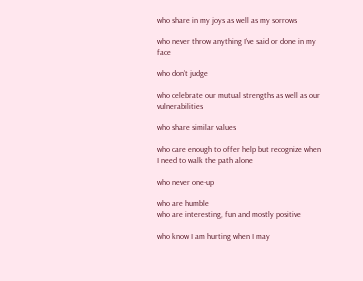who share in my joys as well as my sorrows

who never throw anything I’ve said or done in my face

who don’t judge

who celebrate our mutual strengths as well as our vulnerabilities

who share similar values

who care enough to offer help but recognize when I need to walk the path alone

who never one-up

who are humble
who are interesting, fun and mostly positive

who know I am hurting when I may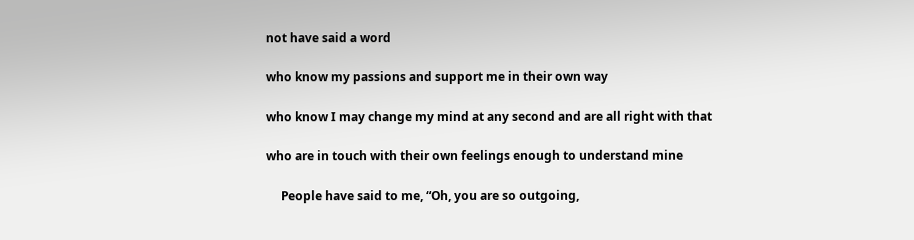not have said a word

who know my passions and support me in their own way

who know I may change my mind at any second and are all right with that

who are in touch with their own feelings enough to understand mine

     People have said to me, “Oh, you are so outgoing,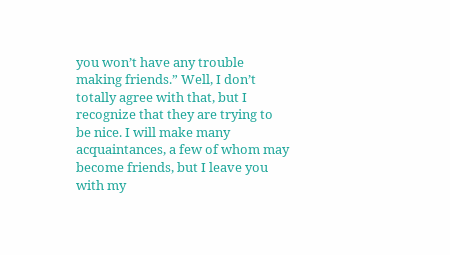you won’t have any trouble making friends.” Well, I don’t totally agree with that, but I recognize that they are trying to be nice. I will make many acquaintances, a few of whom may become friends, but I leave you with my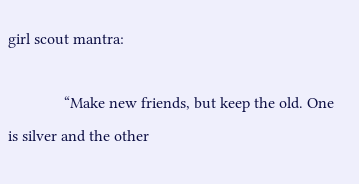girl scout mantra:

              “Make new friends, but keep the old. One is silver and the other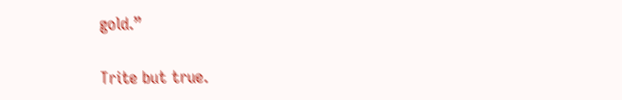gold.”

Trite but true.